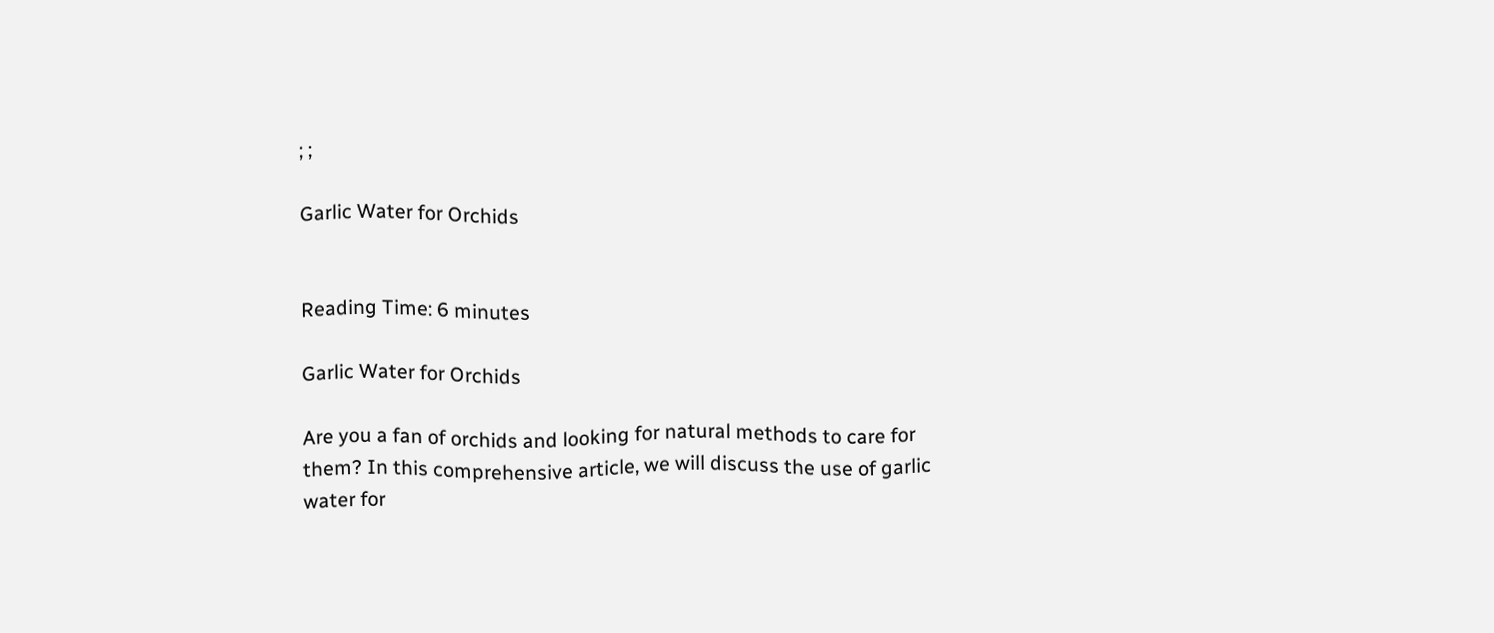; ;

Garlic Water for Orchids


Reading Time: 6 minutes

Garlic Water for Orchids

Are you a fan of orchids and looking for natural methods to care for them? In this comprehensive article, we will discuss the use of garlic water for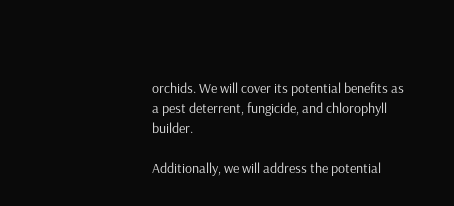orchids. We will cover its potential benefits as a pest deterrent, fungicide, and chlorophyll builder.

Additionally, we will address the potential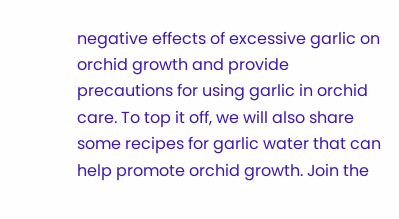negative effects of excessive garlic on orchid growth and provide precautions for using garlic in orchid care. To top it off, we will also share some recipes for garlic water that can help promote orchid growth. Join the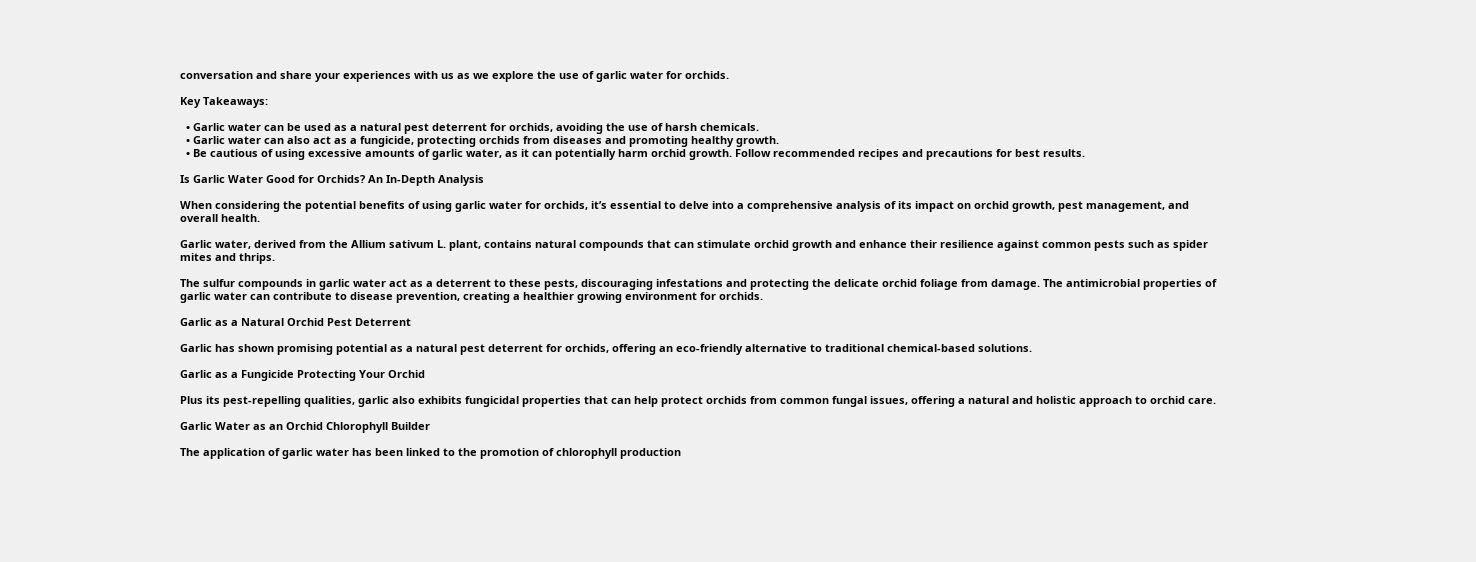conversation and share your experiences with us as we explore the use of garlic water for orchids.

Key Takeaways:

  • Garlic water can be used as a natural pest deterrent for orchids, avoiding the use of harsh chemicals.
  • Garlic water can also act as a fungicide, protecting orchids from diseases and promoting healthy growth.
  • Be cautious of using excessive amounts of garlic water, as it can potentially harm orchid growth. Follow recommended recipes and precautions for best results.

Is Garlic Water Good for Orchids? An In-Depth Analysis

When considering the potential benefits of using garlic water for orchids, it’s essential to delve into a comprehensive analysis of its impact on orchid growth, pest management, and overall health.

Garlic water, derived from the Allium sativum L. plant, contains natural compounds that can stimulate orchid growth and enhance their resilience against common pests such as spider mites and thrips.

The sulfur compounds in garlic water act as a deterrent to these pests, discouraging infestations and protecting the delicate orchid foliage from damage. The antimicrobial properties of garlic water can contribute to disease prevention, creating a healthier growing environment for orchids.

Garlic as a Natural Orchid Pest Deterrent

Garlic has shown promising potential as a natural pest deterrent for orchids, offering an eco-friendly alternative to traditional chemical-based solutions.

Garlic as a Fungicide Protecting Your Orchid

Plus its pest-repelling qualities, garlic also exhibits fungicidal properties that can help protect orchids from common fungal issues, offering a natural and holistic approach to orchid care.

Garlic Water as an Orchid Chlorophyll Builder

The application of garlic water has been linked to the promotion of chlorophyll production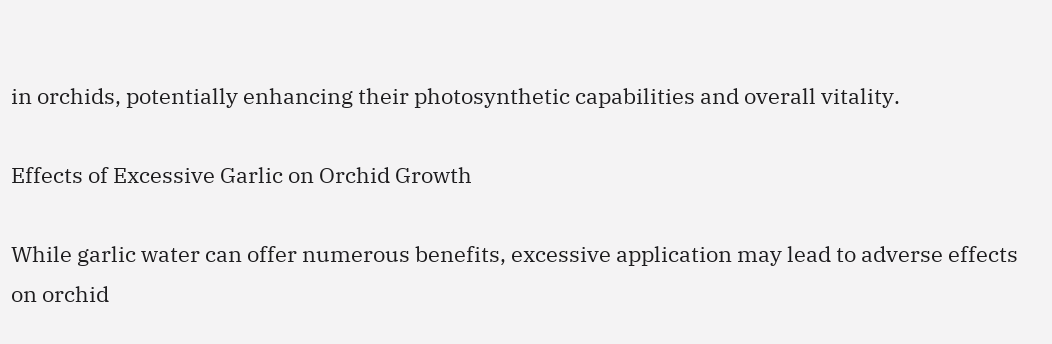in orchids, potentially enhancing their photosynthetic capabilities and overall vitality.

Effects of Excessive Garlic on Orchid Growth

While garlic water can offer numerous benefits, excessive application may lead to adverse effects on orchid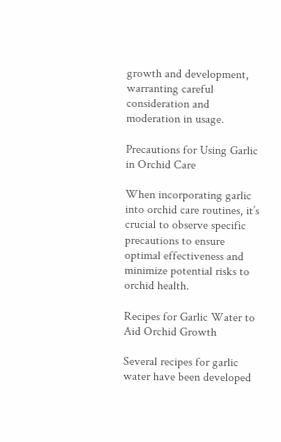growth and development, warranting careful consideration and moderation in usage.

Precautions for Using Garlic in Orchid Care

When incorporating garlic into orchid care routines, it’s crucial to observe specific precautions to ensure optimal effectiveness and minimize potential risks to orchid health.

Recipes for Garlic Water to Aid Orchid Growth

Several recipes for garlic water have been developed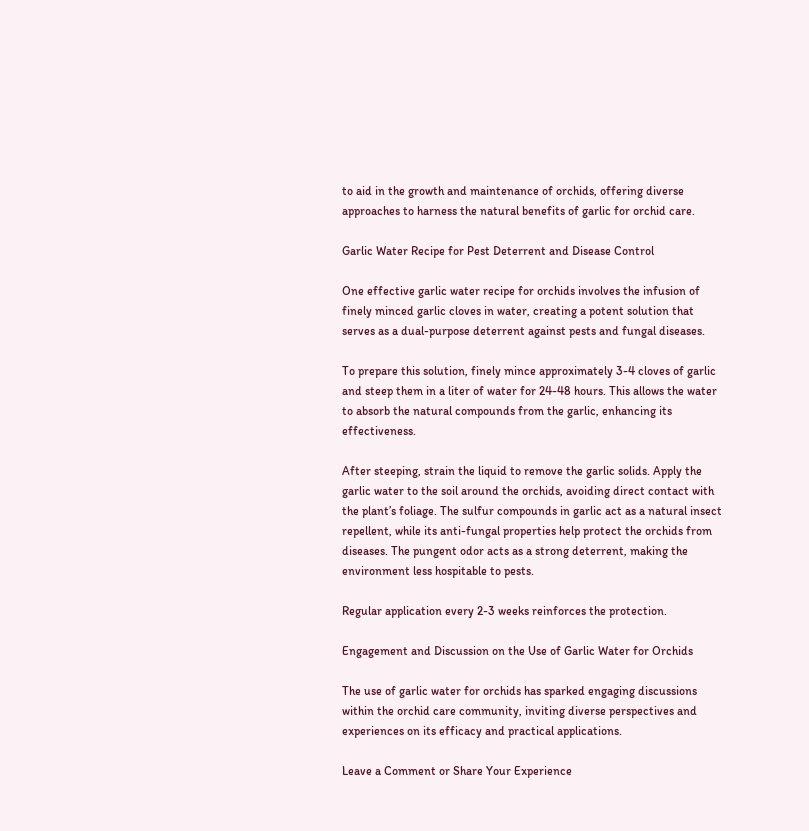to aid in the growth and maintenance of orchids, offering diverse approaches to harness the natural benefits of garlic for orchid care.

Garlic Water Recipe for Pest Deterrent and Disease Control

One effective garlic water recipe for orchids involves the infusion of finely minced garlic cloves in water, creating a potent solution that serves as a dual-purpose deterrent against pests and fungal diseases.

To prepare this solution, finely mince approximately 3-4 cloves of garlic and steep them in a liter of water for 24-48 hours. This allows the water to absorb the natural compounds from the garlic, enhancing its effectiveness.

After steeping, strain the liquid to remove the garlic solids. Apply the garlic water to the soil around the orchids, avoiding direct contact with the plant’s foliage. The sulfur compounds in garlic act as a natural insect repellent, while its anti-fungal properties help protect the orchids from diseases. The pungent odor acts as a strong deterrent, making the environment less hospitable to pests.

Regular application every 2-3 weeks reinforces the protection.

Engagement and Discussion on the Use of Garlic Water for Orchids

The use of garlic water for orchids has sparked engaging discussions within the orchid care community, inviting diverse perspectives and experiences on its efficacy and practical applications.

Leave a Comment or Share Your Experience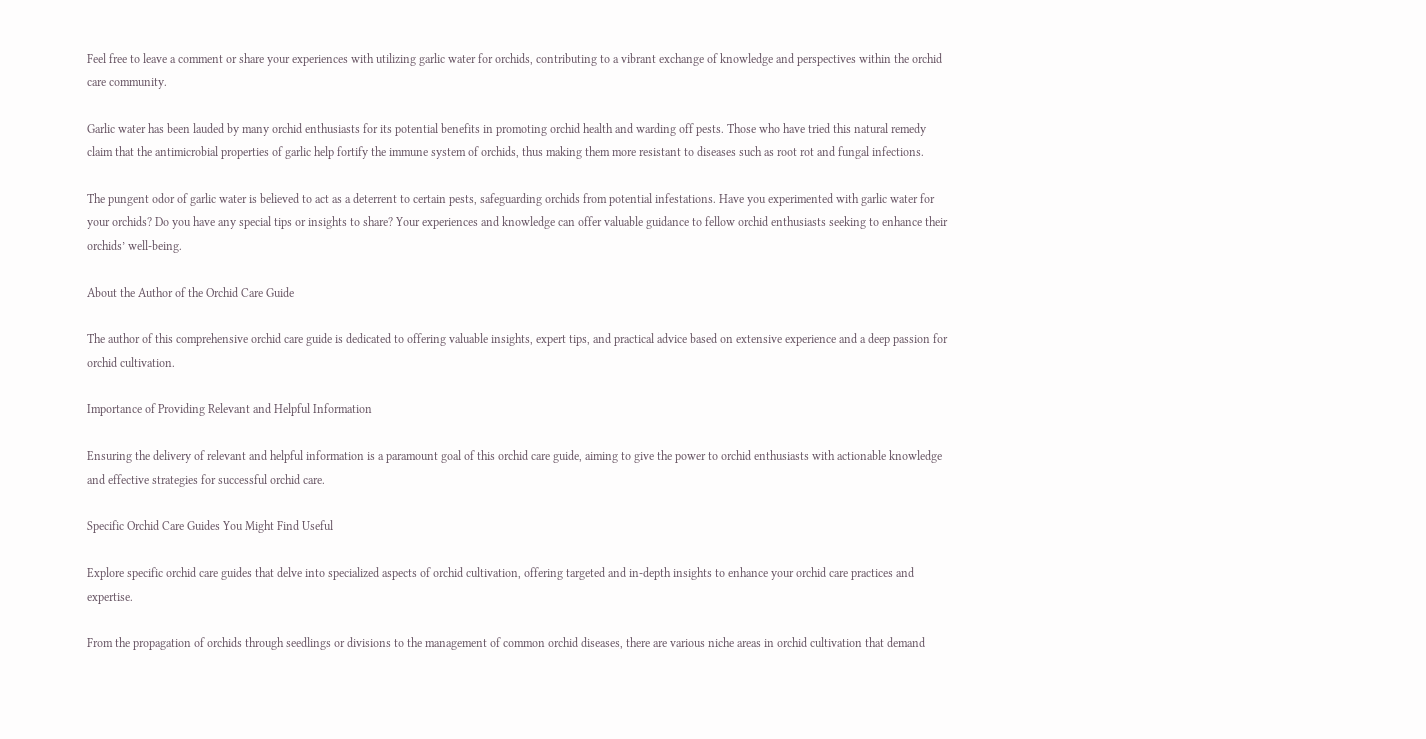Feel free to leave a comment or share your experiences with utilizing garlic water for orchids, contributing to a vibrant exchange of knowledge and perspectives within the orchid care community.

Garlic water has been lauded by many orchid enthusiasts for its potential benefits in promoting orchid health and warding off pests. Those who have tried this natural remedy claim that the antimicrobial properties of garlic help fortify the immune system of orchids, thus making them more resistant to diseases such as root rot and fungal infections.

The pungent odor of garlic water is believed to act as a deterrent to certain pests, safeguarding orchids from potential infestations. Have you experimented with garlic water for your orchids? Do you have any special tips or insights to share? Your experiences and knowledge can offer valuable guidance to fellow orchid enthusiasts seeking to enhance their orchids’ well-being.

About the Author of the Orchid Care Guide

The author of this comprehensive orchid care guide is dedicated to offering valuable insights, expert tips, and practical advice based on extensive experience and a deep passion for orchid cultivation.

Importance of Providing Relevant and Helpful Information

Ensuring the delivery of relevant and helpful information is a paramount goal of this orchid care guide, aiming to give the power to orchid enthusiasts with actionable knowledge and effective strategies for successful orchid care.

Specific Orchid Care Guides You Might Find Useful

Explore specific orchid care guides that delve into specialized aspects of orchid cultivation, offering targeted and in-depth insights to enhance your orchid care practices and expertise.

From the propagation of orchids through seedlings or divisions to the management of common orchid diseases, there are various niche areas in orchid cultivation that demand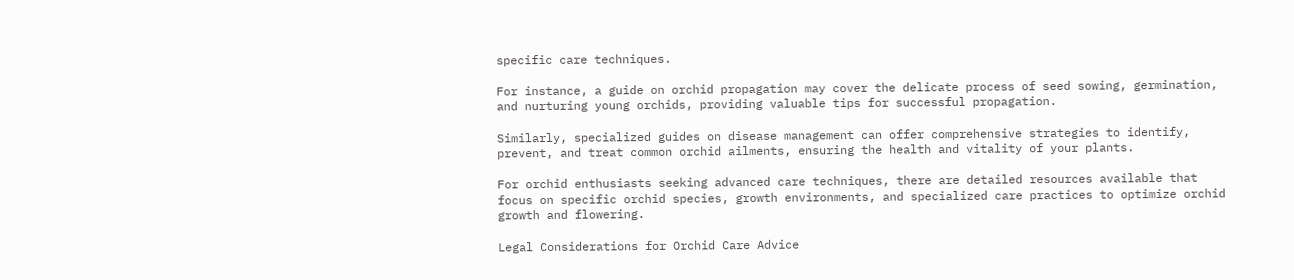specific care techniques.

For instance, a guide on orchid propagation may cover the delicate process of seed sowing, germination, and nurturing young orchids, providing valuable tips for successful propagation.

Similarly, specialized guides on disease management can offer comprehensive strategies to identify, prevent, and treat common orchid ailments, ensuring the health and vitality of your plants.

For orchid enthusiasts seeking advanced care techniques, there are detailed resources available that focus on specific orchid species, growth environments, and specialized care practices to optimize orchid growth and flowering.

Legal Considerations for Orchid Care Advice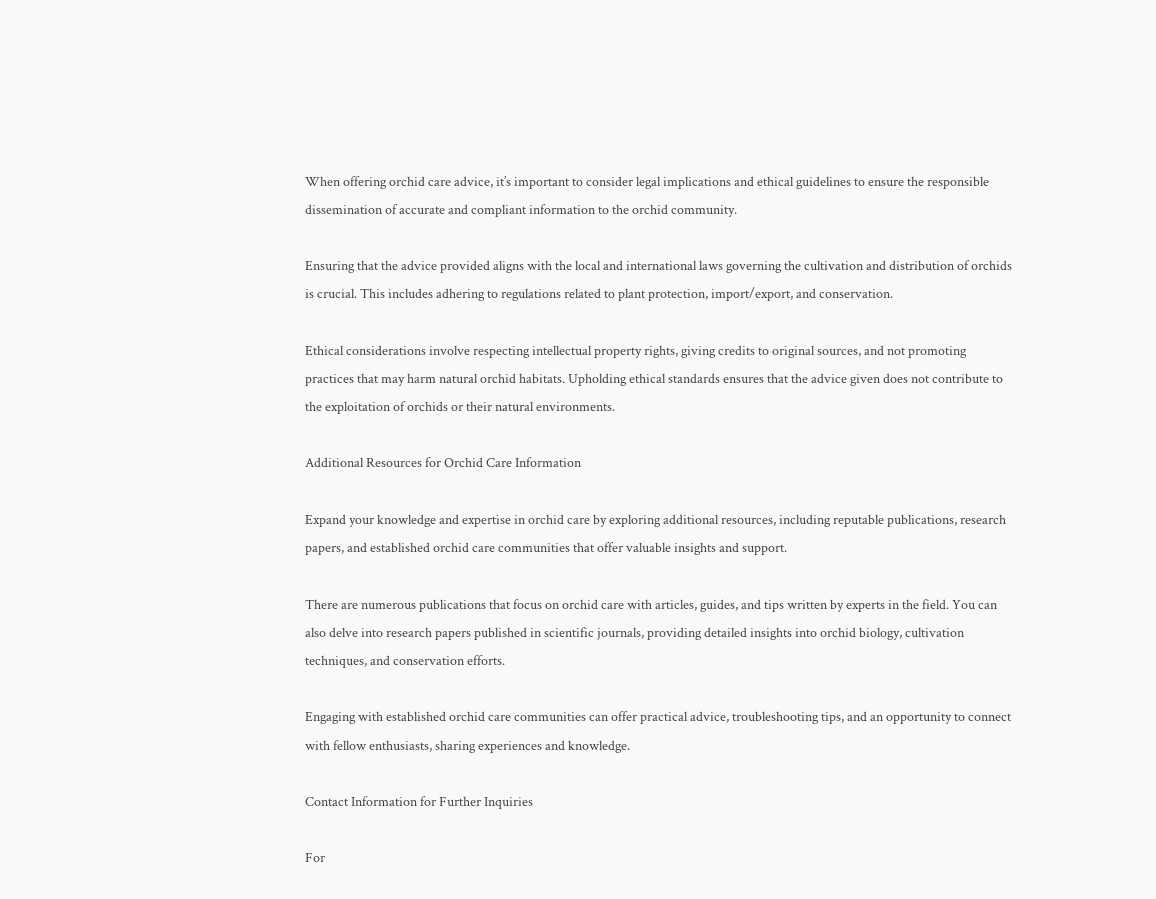When offering orchid care advice, it’s important to consider legal implications and ethical guidelines to ensure the responsible dissemination of accurate and compliant information to the orchid community.

Ensuring that the advice provided aligns with the local and international laws governing the cultivation and distribution of orchids is crucial. This includes adhering to regulations related to plant protection, import/export, and conservation.

Ethical considerations involve respecting intellectual property rights, giving credits to original sources, and not promoting practices that may harm natural orchid habitats. Upholding ethical standards ensures that the advice given does not contribute to the exploitation of orchids or their natural environments.

Additional Resources for Orchid Care Information

Expand your knowledge and expertise in orchid care by exploring additional resources, including reputable publications, research papers, and established orchid care communities that offer valuable insights and support.

There are numerous publications that focus on orchid care with articles, guides, and tips written by experts in the field. You can also delve into research papers published in scientific journals, providing detailed insights into orchid biology, cultivation techniques, and conservation efforts.

Engaging with established orchid care communities can offer practical advice, troubleshooting tips, and an opportunity to connect with fellow enthusiasts, sharing experiences and knowledge.

Contact Information for Further Inquiries

For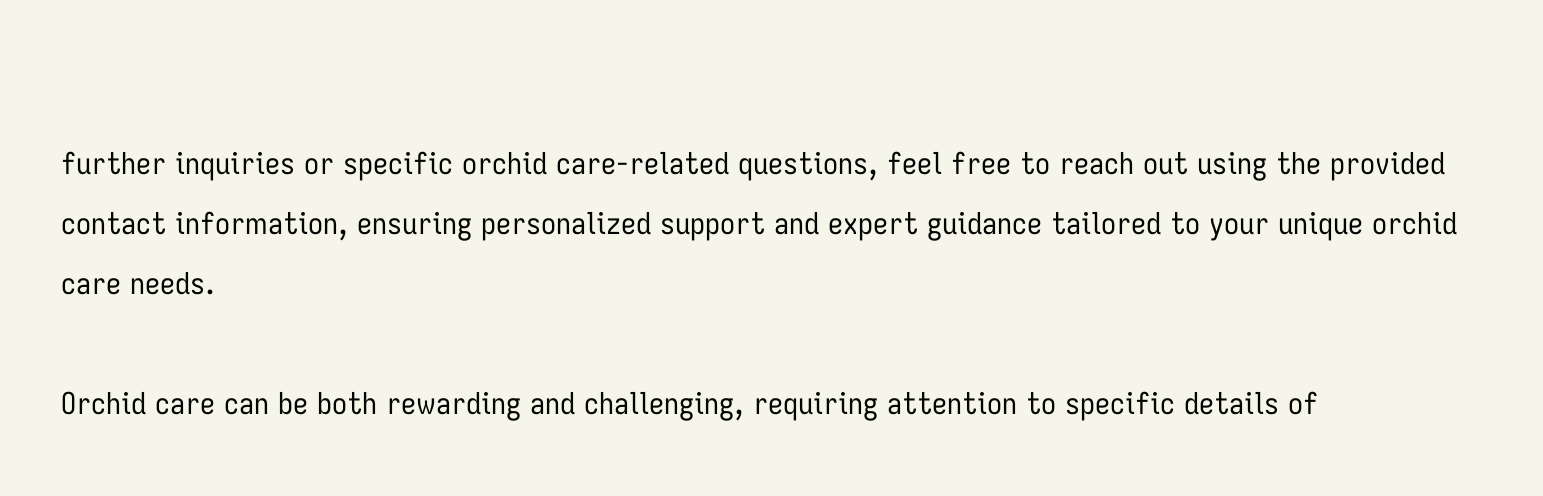further inquiries or specific orchid care-related questions, feel free to reach out using the provided contact information, ensuring personalized support and expert guidance tailored to your unique orchid care needs.

Orchid care can be both rewarding and challenging, requiring attention to specific details of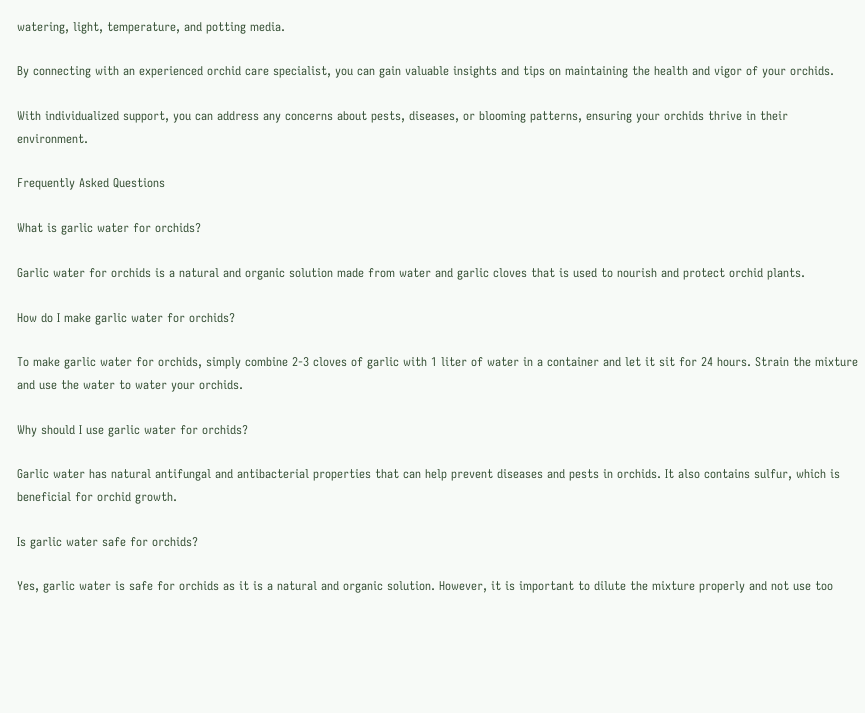watering, light, temperature, and potting media.

By connecting with an experienced orchid care specialist, you can gain valuable insights and tips on maintaining the health and vigor of your orchids.

With individualized support, you can address any concerns about pests, diseases, or blooming patterns, ensuring your orchids thrive in their environment.

Frequently Asked Questions

What is garlic water for orchids?

Garlic water for orchids is a natural and organic solution made from water and garlic cloves that is used to nourish and protect orchid plants.

How do I make garlic water for orchids?

To make garlic water for orchids, simply combine 2-3 cloves of garlic with 1 liter of water in a container and let it sit for 24 hours. Strain the mixture and use the water to water your orchids.

Why should I use garlic water for orchids?

Garlic water has natural antifungal and antibacterial properties that can help prevent diseases and pests in orchids. It also contains sulfur, which is beneficial for orchid growth.

Is garlic water safe for orchids?

Yes, garlic water is safe for orchids as it is a natural and organic solution. However, it is important to dilute the mixture properly and not use too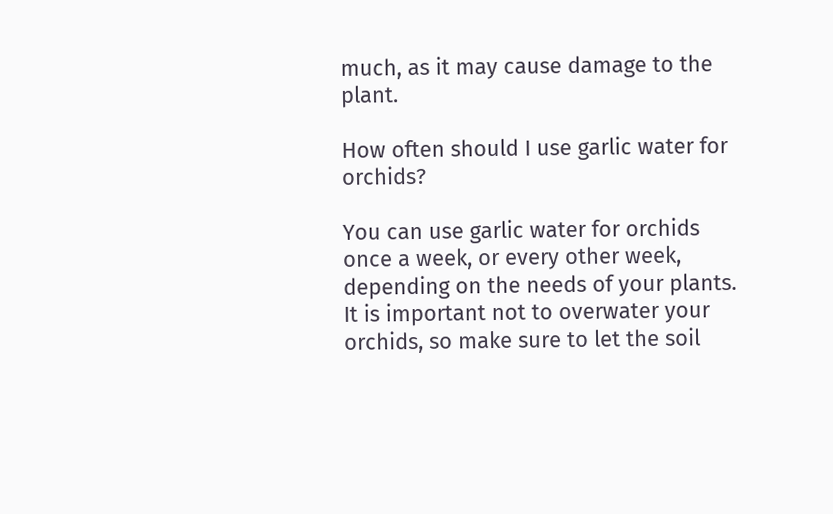much, as it may cause damage to the plant.

How often should I use garlic water for orchids?

You can use garlic water for orchids once a week, or every other week, depending on the needs of your plants. It is important not to overwater your orchids, so make sure to let the soil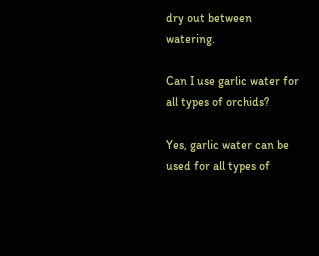dry out between watering.

Can I use garlic water for all types of orchids?

Yes, garlic water can be used for all types of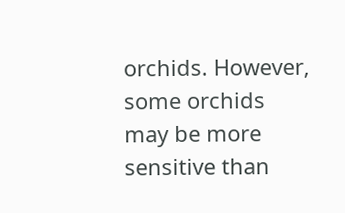orchids. However, some orchids may be more sensitive than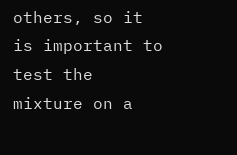others, so it is important to test the mixture on a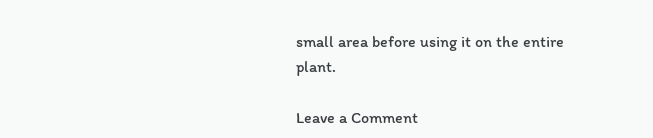small area before using it on the entire plant.

Leave a Comment